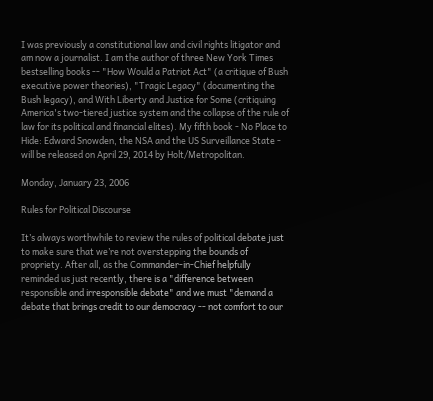I was previously a constitutional law and civil rights litigator and am now a journalist. I am the author of three New York Times bestselling books -- "How Would a Patriot Act" (a critique of Bush executive power theories), "Tragic Legacy" (documenting the Bush legacy), and With Liberty and Justice for Some (critiquing America's two-tiered justice system and the collapse of the rule of law for its political and financial elites). My fifth book - No Place to Hide: Edward Snowden, the NSA and the US Surveillance State - will be released on April 29, 2014 by Holt/Metropolitan.

Monday, January 23, 2006

Rules for Political Discourse

It’s always worthwhile to review the rules of political debate just to make sure that we’re not overstepping the bounds of propriety. After all, as the Commander-in-Chief helpfully reminded us just recently, there is a "difference between responsible and irresponsible debate" and we must "demand a debate that brings credit to our democracy -- not comfort to our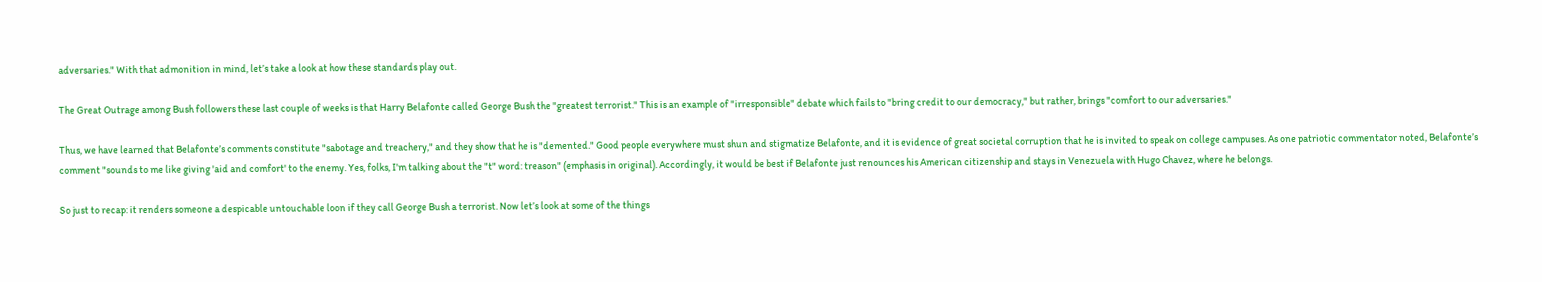adversaries." With that admonition in mind, let’s take a look at how these standards play out.

The Great Outrage among Bush followers these last couple of weeks is that Harry Belafonte called George Bush the "greatest terrorist." This is an example of "irresponsible" debate which fails to "bring credit to our democracy," but rather, brings "comfort to our adversaries."

Thus, we have learned that Belafonte’s comments constitute "sabotage and treachery," and they show that he is "demented." Good people everywhere must shun and stigmatize Belafonte, and it is evidence of great societal corruption that he is invited to speak on college campuses. As one patriotic commentator noted, Belafonte’s comment "sounds to me like giving 'aid and comfort' to the enemy. Yes, folks, I'm talking about the "t" word: treason" (emphasis in original). Accordingly, it would be best if Belafonte just renounces his American citizenship and stays in Venezuela with Hugo Chavez, where he belongs.

So just to recap: it renders someone a despicable untouchable loon if they call George Bush a terrorist. Now let’s look at some of the things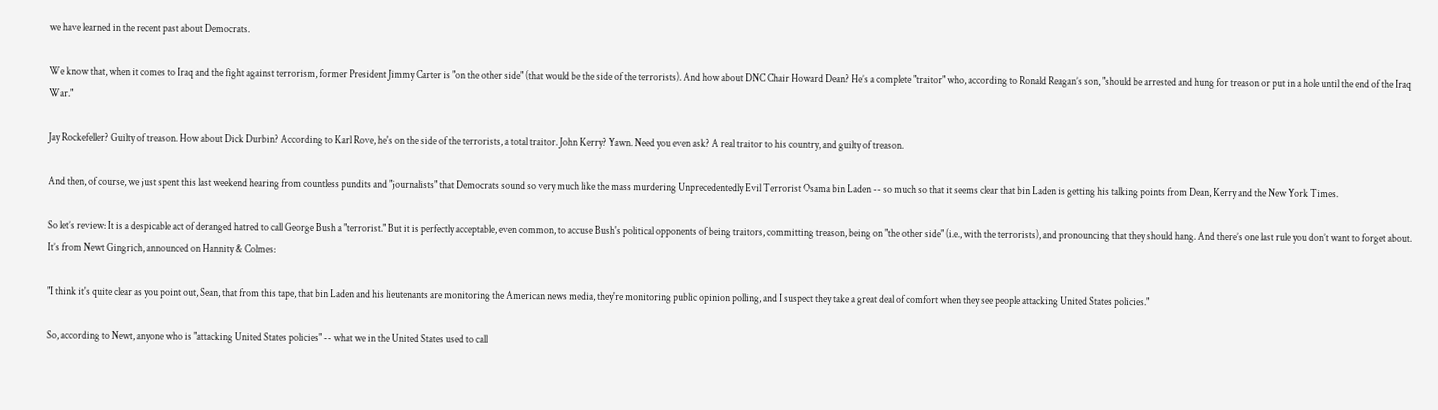we have learned in the recent past about Democrats.

We know that, when it comes to Iraq and the fight against terrorism, former President Jimmy Carter is "on the other side" (that would be the side of the terrorists). And how about DNC Chair Howard Dean? He’s a complete "traitor" who, according to Ronald Reagan’s son, "should be arrested and hung for treason or put in a hole until the end of the Iraq War."

Jay Rockefeller? Guilty of treason. How about Dick Durbin? According to Karl Rove, he's on the side of the terrorists, a total traitor. John Kerry? Yawn. Need you even ask? A real traitor to his country, and guilty of treason.

And then, of course, we just spent this last weekend hearing from countless pundits and "journalists" that Democrats sound so very much like the mass murdering Unprecedentedly Evil Terrorist Osama bin Laden -- so much so that it seems clear that bin Laden is getting his talking points from Dean, Kerry and the New York Times.

So let’s review: It is a despicable act of deranged hatred to call George Bush a "terrorist." But it is perfectly acceptable, even common, to accuse Bush's political opponents of being traitors, committing treason, being on "the other side" (i.e., with the terrorists), and pronouncing that they should hang. And there’s one last rule you don’t want to forget about. It’s from Newt Gingrich, announced on Hannity & Colmes:

"I think it's quite clear as you point out, Sean, that from this tape, that bin Laden and his lieutenants are monitoring the American news media, they're monitoring public opinion polling, and I suspect they take a great deal of comfort when they see people attacking United States policies."

So, according to Newt, anyone who is "attacking United States policies" -- what we in the United States used to call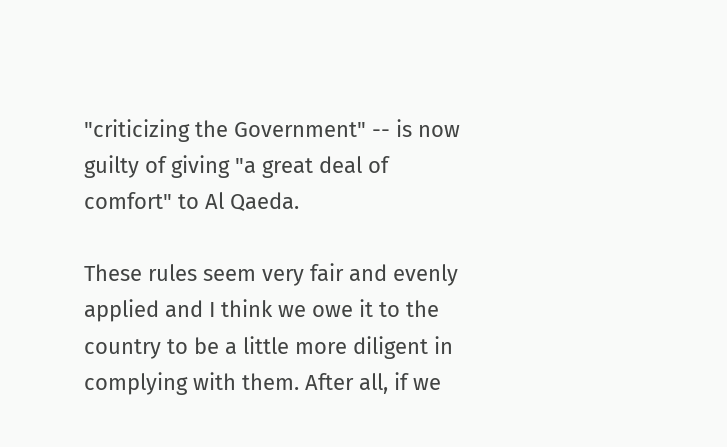"criticizing the Government" -- is now guilty of giving "a great deal of comfort" to Al Qaeda.

These rules seem very fair and evenly applied and I think we owe it to the country to be a little more diligent in complying with them. After all, if we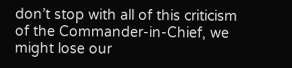don’t stop with all of this criticism of the Commander-in-Chief, we might lose our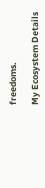freedoms.

My Ecosystem Details